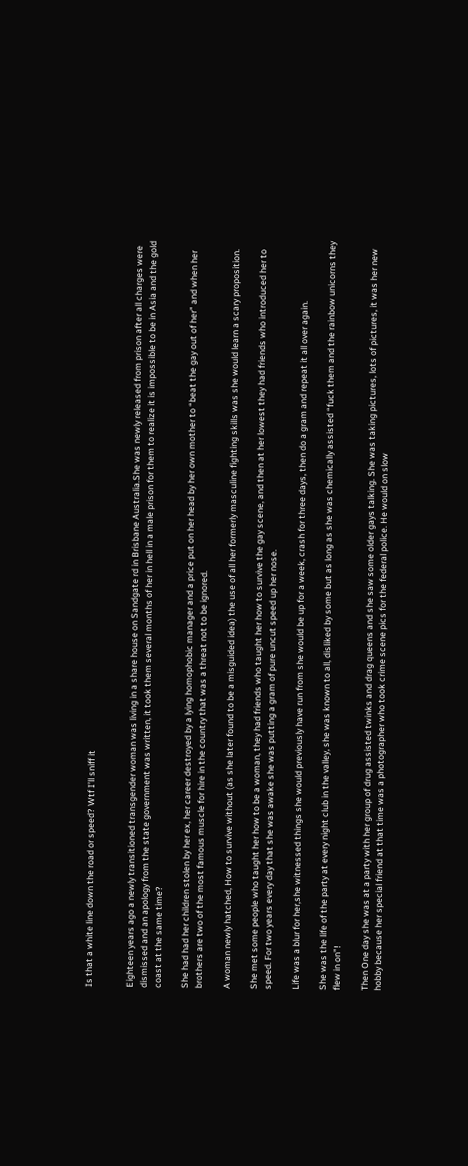Is that a white line down the road or speed? Wtf I’ll sniff it


Eighteen years ago a newly transitioned transgender woman was living in a share house on Sandgate rd in Brisbane Australia.She was newly released from prison after all charges were dismissed and an apology from the state government was written, it took them several months of her in hell in a male prison for them to realize it is impossible to be in Asia and the gold coast at the same time?

She had had her children stolen by her ex, her career destroyed by a lying homophobic manager and a price put on her head by her own mother to “beat the gay out of her” and when her brothers are two of the most famous muscle for hire in the country that was a threat not to be ignored.

A woman newly hatched, How to survive without (as she later found to be a misguided idea) the use of all her formerly masculine fighting skills was she would learn a scary proposition.

She met some people who taught her how to be a woman, they had friends who taught her how to survive the gay scene, and then at her lowest they had friends who introduced her to speed. For two years every day that she was awake she was putting a gram of pure uncut speed up her nose.

Life was a blur for her,she witnessed things she would previously have run from she would be up for a week, crash for three days, then do a gram and repeat it all over again.

She was the life of the party at every night club in the valley, she was known to all, disliked by some but as long as she was chemically assisted “fuck them and the rainbow unicorns they flew in on”!

Then One day she was at a party with her group of drug assisted twinks and drag queens and she saw some older gays talking. She was taking pictures, lots of pictures, it was her new hobby because her special friend at that time was a photographer who took crime scene pics for the federal police. He would on slow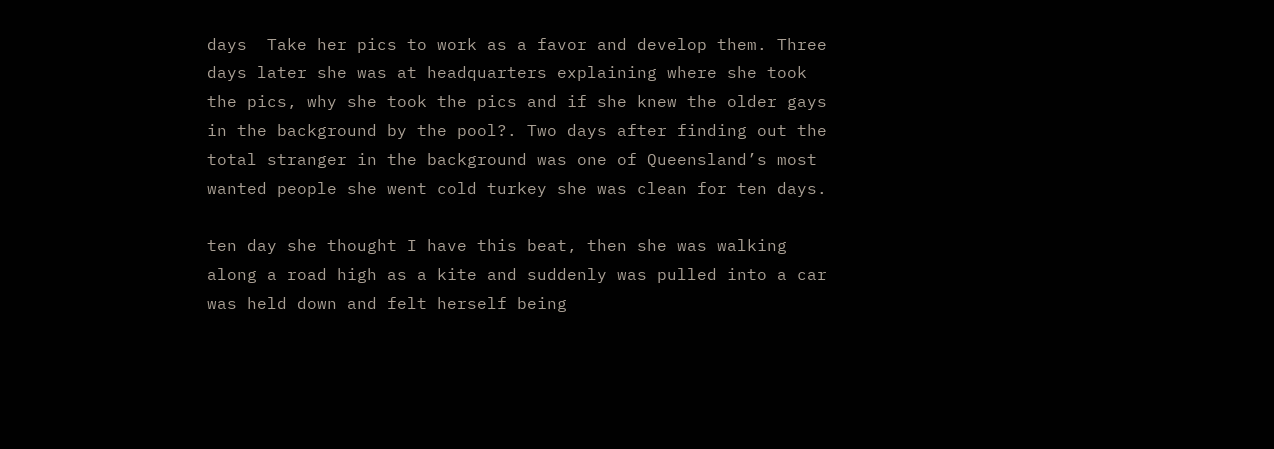days  Take her pics to work as a favor and develop them. Three days later she was at headquarters explaining where she took the pics, why she took the pics and if she knew the older gays in the background by the pool?. Two days after finding out the total stranger in the background was one of Queensland’s most wanted people she went cold turkey she was clean for ten days.

ten day she thought I have this beat, then she was walking along a road high as a kite and suddenly was pulled into a car was held down and felt herself being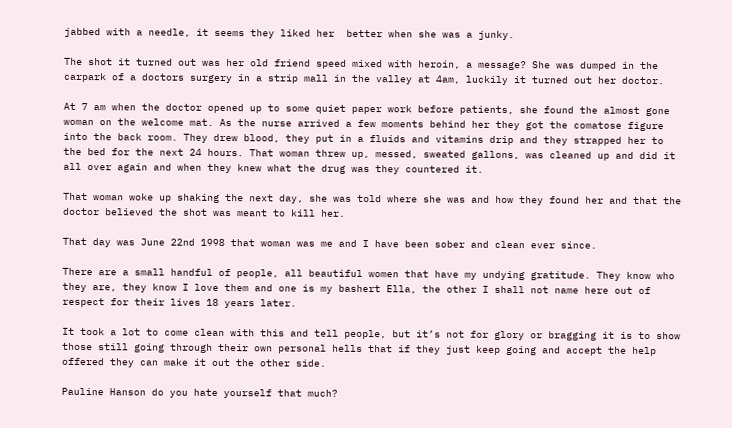jabbed with a needle, it seems they liked her  better when she was a junky.

The shot it turned out was her old friend speed mixed with heroin, a message? She was dumped in the carpark of a doctors surgery in a strip mall in the valley at 4am, luckily it turned out her doctor.

At 7 am when the doctor opened up to some quiet paper work before patients, she found the almost gone woman on the welcome mat. As the nurse arrived a few moments behind her they got the comatose figure into the back room. They drew blood, they put in a fluids and vitamins drip and they strapped her to the bed for the next 24 hours. That woman threw up, messed, sweated gallons, was cleaned up and did it  all over again and when they knew what the drug was they countered it.

That woman woke up shaking the next day, she was told where she was and how they found her and that the doctor believed the shot was meant to kill her.

That day was June 22nd 1998 that woman was me and I have been sober and clean ever since.

There are a small handful of people, all beautiful women that have my undying gratitude. They know who they are, they know I love them and one is my bashert Ella, the other I shall not name here out of respect for their lives 18 years later.

It took a lot to come clean with this and tell people, but it’s not for glory or bragging it is to show those still going through their own personal hells that if they just keep going and accept the help offered they can make it out the other side.

Pauline Hanson do you hate yourself that much?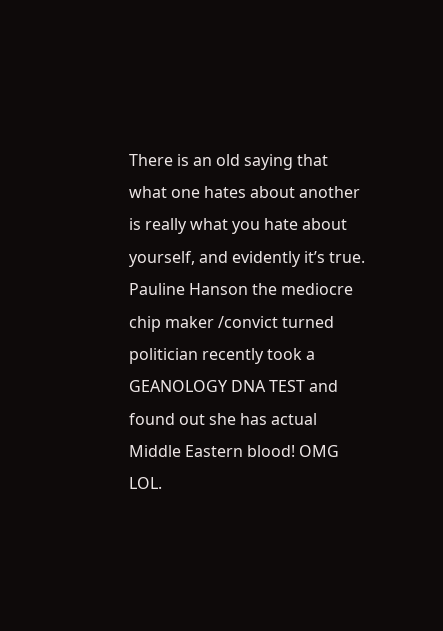There is an old saying that what one hates about another is really what you hate about yourself, and evidently it’s true. Pauline Hanson the mediocre chip maker /convict turned politician recently took a GEANOLOGY DNA TEST and found out she has actual Middle Eastern blood! OMG LOL.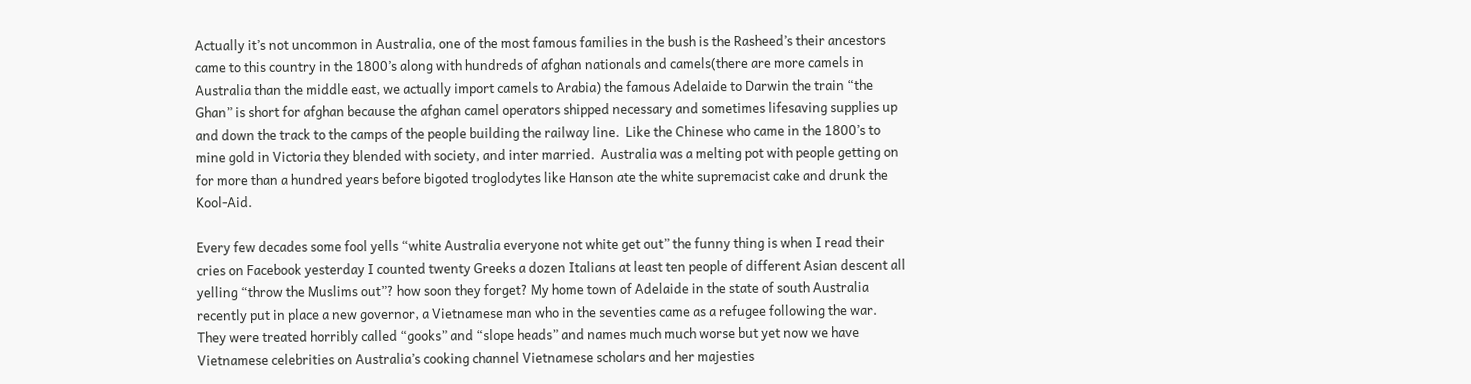Actually it’s not uncommon in Australia, one of the most famous families in the bush is the Rasheed’s their ancestors came to this country in the 1800’s along with hundreds of afghan nationals and camels(there are more camels in Australia than the middle east, we actually import camels to Arabia) the famous Adelaide to Darwin the train “the Ghan” is short for afghan because the afghan camel operators shipped necessary and sometimes lifesaving supplies up and down the track to the camps of the people building the railway line.  Like the Chinese who came in the 1800’s to mine gold in Victoria they blended with society, and inter married.  Australia was a melting pot with people getting on for more than a hundred years before bigoted troglodytes like Hanson ate the white supremacist cake and drunk the Kool-Aid.

Every few decades some fool yells “white Australia everyone not white get out” the funny thing is when I read their cries on Facebook yesterday I counted twenty Greeks a dozen Italians at least ten people of different Asian descent all yelling “throw the Muslims out”? how soon they forget? My home town of Adelaide in the state of south Australia recently put in place a new governor, a Vietnamese man who in the seventies came as a refugee following the war. They were treated horribly called “gooks” and “slope heads” and names much much worse but yet now we have Vietnamese celebrities on Australia’s cooking channel Vietnamese scholars and her majesties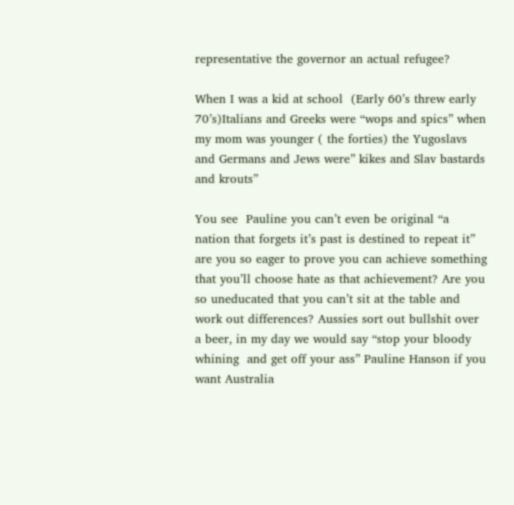representative the governor an actual refugee?

When I was a kid at school  (Early 60’s threw early 70’s)Italians and Greeks were “wops and spics” when my mom was younger ( the forties) the Yugoslavs and Germans and Jews were” kikes and Slav bastards and krouts”

You see  Pauline you can’t even be original “a nation that forgets it’s past is destined to repeat it” are you so eager to prove you can achieve something that you’ll choose hate as that achievement? Are you so uneducated that you can’t sit at the table and work out differences? Aussies sort out bullshit over a beer, in my day we would say “stop your bloody whining  and get off your ass” Pauline Hanson if you want Australia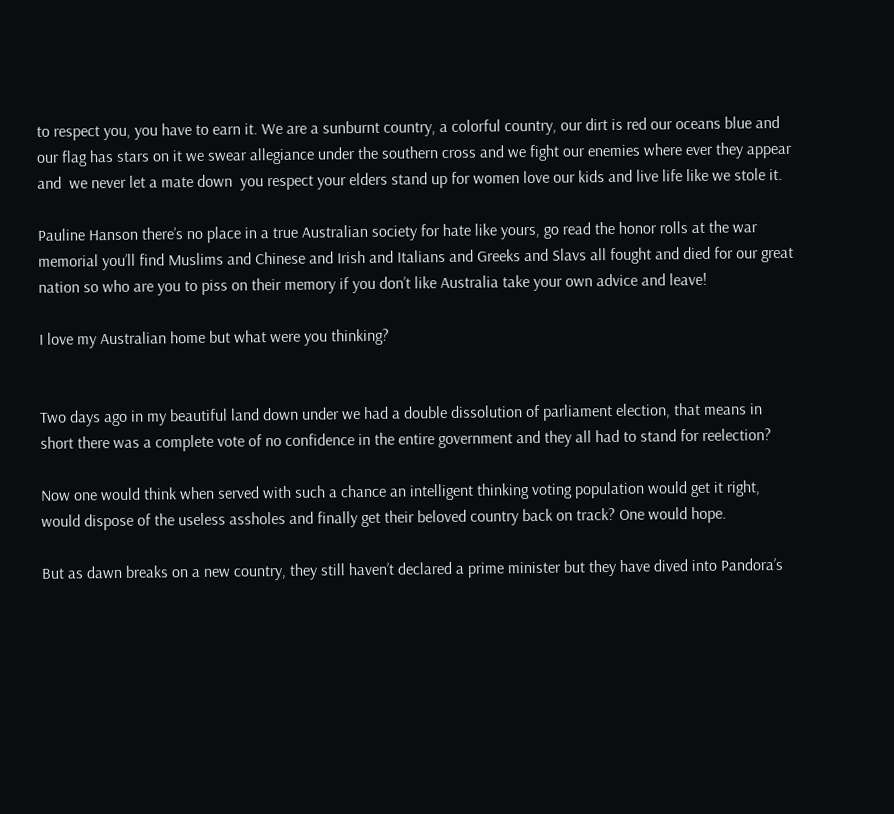to respect you, you have to earn it. We are a sunburnt country, a colorful country, our dirt is red our oceans blue and our flag has stars on it we swear allegiance under the southern cross and we fight our enemies where ever they appear and  we never let a mate down  you respect your elders stand up for women love our kids and live life like we stole it.

Pauline Hanson there’s no place in a true Australian society for hate like yours, go read the honor rolls at the war memorial you’ll find Muslims and Chinese and Irish and Italians and Greeks and Slavs all fought and died for our great nation so who are you to piss on their memory if you don’t like Australia take your own advice and leave!

I love my Australian home but what were you thinking?


Two days ago in my beautiful land down under we had a double dissolution of parliament election, that means in short there was a complete vote of no confidence in the entire government and they all had to stand for reelection?

Now one would think when served with such a chance an intelligent thinking voting population would get it right, would dispose of the useless assholes and finally get their beloved country back on track? One would hope.

But as dawn breaks on a new country, they still haven’t declared a prime minister but they have dived into Pandora’s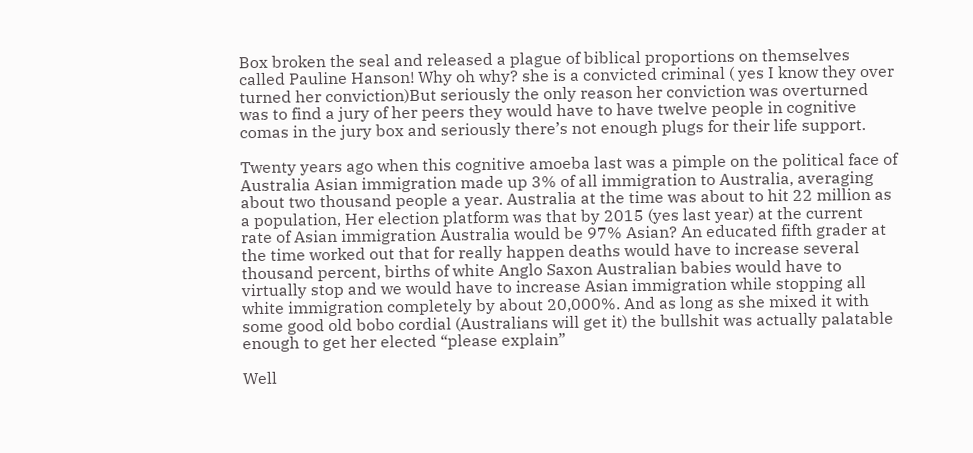Box broken the seal and released a plague of biblical proportions on themselves called Pauline Hanson! Why oh why? she is a convicted criminal ( yes I know they over turned her conviction)But seriously the only reason her conviction was overturned was to find a jury of her peers they would have to have twelve people in cognitive comas in the jury box and seriously there’s not enough plugs for their life support.

Twenty years ago when this cognitive amoeba last was a pimple on the political face of Australia Asian immigration made up 3% of all immigration to Australia, averaging about two thousand people a year. Australia at the time was about to hit 22 million as a population, Her election platform was that by 2015 (yes last year) at the current  rate of Asian immigration Australia would be 97% Asian? An educated fifth grader at the time worked out that for really happen deaths would have to increase several thousand percent, births of white Anglo Saxon Australian babies would have to virtually stop and we would have to increase Asian immigration while stopping all white immigration completely by about 20,000%. And as long as she mixed it with some good old bobo cordial (Australians will get it) the bullshit was actually palatable enough to get her elected “please explain”

Well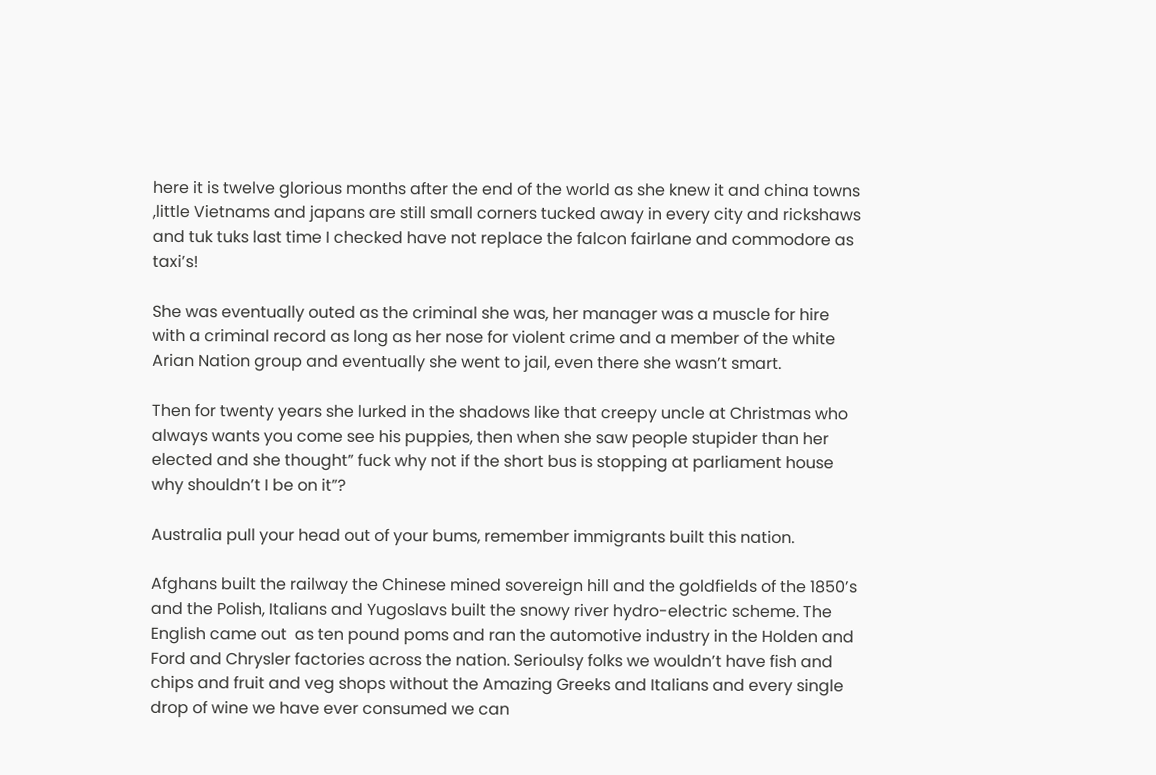here it is twelve glorious months after the end of the world as she knew it and china towns ,little Vietnams and japans are still small corners tucked away in every city and rickshaws and tuk tuks last time I checked have not replace the falcon fairlane and commodore as taxi’s!

She was eventually outed as the criminal she was, her manager was a muscle for hire with a criminal record as long as her nose for violent crime and a member of the white Arian Nation group and eventually she went to jail, even there she wasn’t smart.

Then for twenty years she lurked in the shadows like that creepy uncle at Christmas who always wants you come see his puppies, then when she saw people stupider than her elected and she thought” fuck why not if the short bus is stopping at parliament house why shouldn’t I be on it”?

Australia pull your head out of your bums, remember immigrants built this nation.

Afghans built the railway the Chinese mined sovereign hill and the goldfields of the 1850’s and the Polish, Italians and Yugoslavs built the snowy river hydro-electric scheme. The English came out  as ten pound poms and ran the automotive industry in the Holden and Ford and Chrysler factories across the nation. Serioulsy folks we wouldn’t have fish and chips and fruit and veg shops without the Amazing Greeks and Italians and every single drop of wine we have ever consumed we can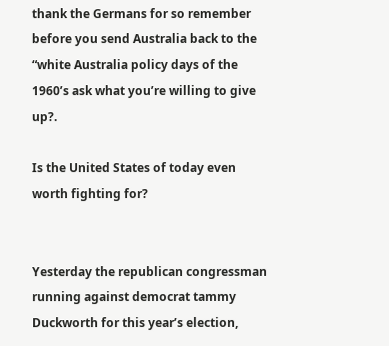thank the Germans for so remember before you send Australia back to the “white Australia policy days of the 1960’s ask what you’re willing to give up?.

Is the United States of today even worth fighting for?


Yesterday the republican congressman running against democrat tammy Duckworth for this year’s election,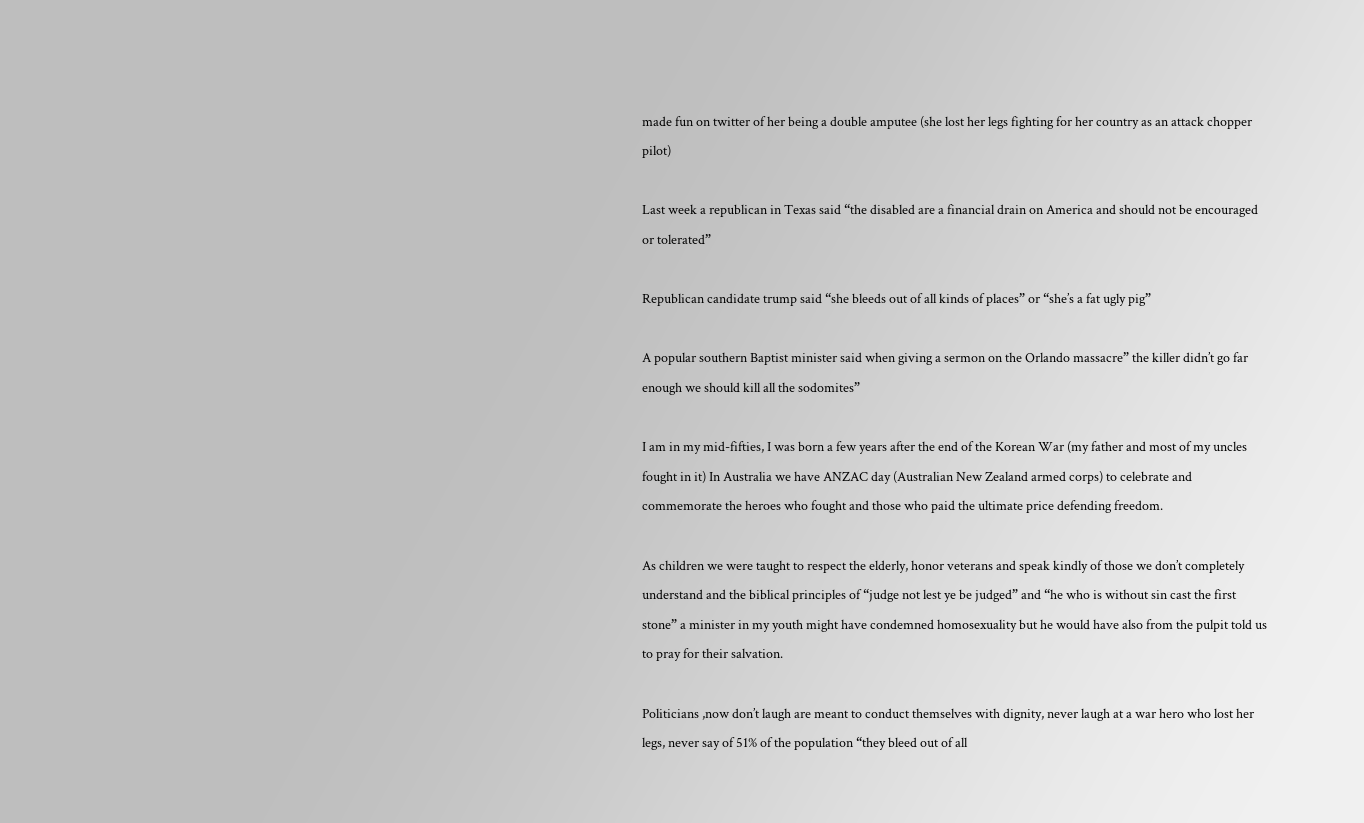made fun on twitter of her being a double amputee (she lost her legs fighting for her country as an attack chopper pilot)

Last week a republican in Texas said “the disabled are a financial drain on America and should not be encouraged or tolerated”

Republican candidate trump said “she bleeds out of all kinds of places” or “she’s a fat ugly pig”

A popular southern Baptist minister said when giving a sermon on the Orlando massacre” the killer didn’t go far enough we should kill all the sodomites”

I am in my mid-fifties, I was born a few years after the end of the Korean War (my father and most of my uncles fought in it) In Australia we have ANZAC day (Australian New Zealand armed corps) to celebrate and commemorate the heroes who fought and those who paid the ultimate price defending freedom.

As children we were taught to respect the elderly, honor veterans and speak kindly of those we don’t completely understand and the biblical principles of “judge not lest ye be judged” and “he who is without sin cast the first stone” a minister in my youth might have condemned homosexuality but he would have also from the pulpit told us to pray for their salvation.

Politicians ,now don’t laugh are meant to conduct themselves with dignity, never laugh at a war hero who lost her legs, never say of 51% of the population “they bleed out of all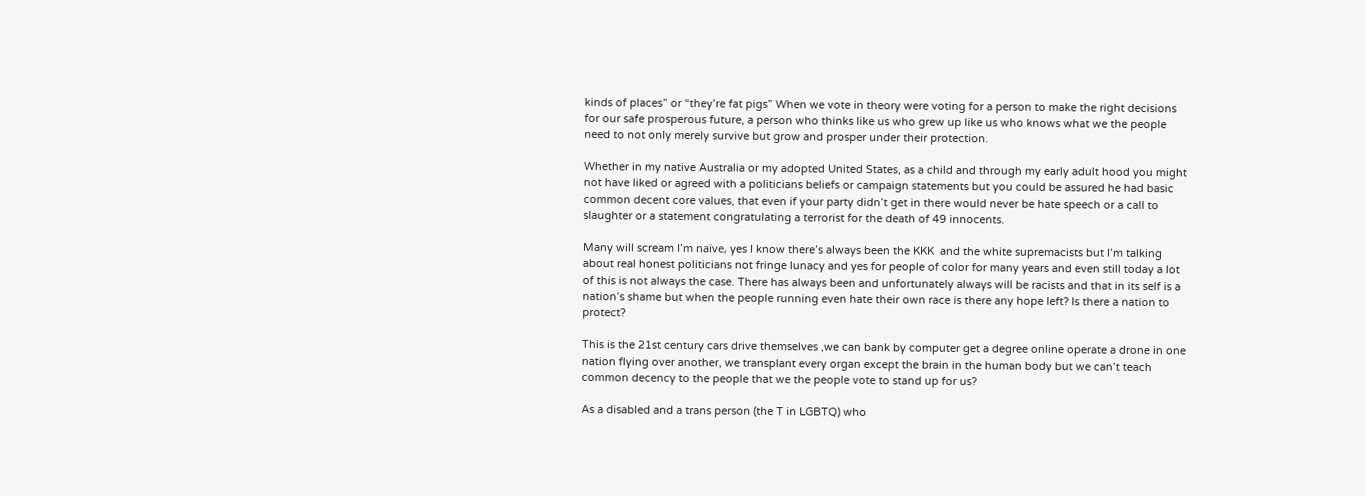kinds of places” or “they’re fat pigs” When we vote in theory were voting for a person to make the right decisions for our safe prosperous future, a person who thinks like us who grew up like us who knows what we the people need to not only merely survive but grow and prosper under their protection.

Whether in my native Australia or my adopted United States, as a child and through my early adult hood you might not have liked or agreed with a politicians beliefs or campaign statements but you could be assured he had basic common decent core values, that even if your party didn’t get in there would never be hate speech or a call to slaughter or a statement congratulating a terrorist for the death of 49 innocents.

Many will scream I’m naïve, yes I know there’s always been the KKK  and the white supremacists but I’m talking about real honest politicians not fringe lunacy and yes for people of color for many years and even still today a lot of this is not always the case. There has always been and unfortunately always will be racists and that in its self is a nation’s shame but when the people running even hate their own race is there any hope left? Is there a nation to protect?

This is the 21st century cars drive themselves ,we can bank by computer get a degree online operate a drone in one nation flying over another, we transplant every organ except the brain in the human body but we can’t teach common decency to the people that we the people vote to stand up for us?

As a disabled and a trans person (the T in LGBTQ) who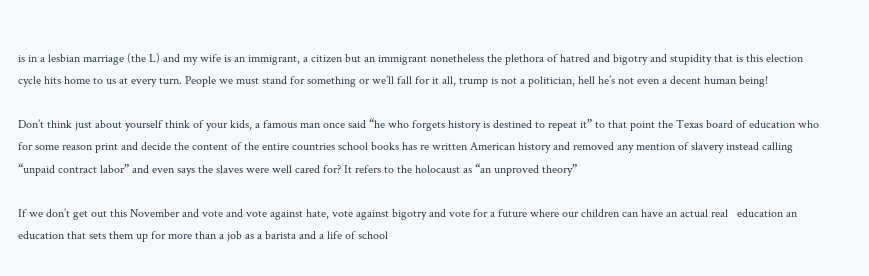is in a lesbian marriage (the L) and my wife is an immigrant, a citizen but an immigrant nonetheless the plethora of hatred and bigotry and stupidity that is this election cycle hits home to us at every turn. People we must stand for something or we’ll fall for it all, trump is not a politician, hell he’s not even a decent human being!

Don’t think just about yourself think of your kids, a famous man once said “he who forgets history is destined to repeat it” to that point the Texas board of education who for some reason print and decide the content of the entire countries school books has re written American history and removed any mention of slavery instead calling “unpaid contract labor” and even says the slaves were well cared for? It refers to the holocaust as “an unproved theory”

If we don’t get out this November and vote and vote against hate, vote against bigotry and vote for a future where our children can have an actual real   education an education that sets them up for more than a job as a barista and a life of school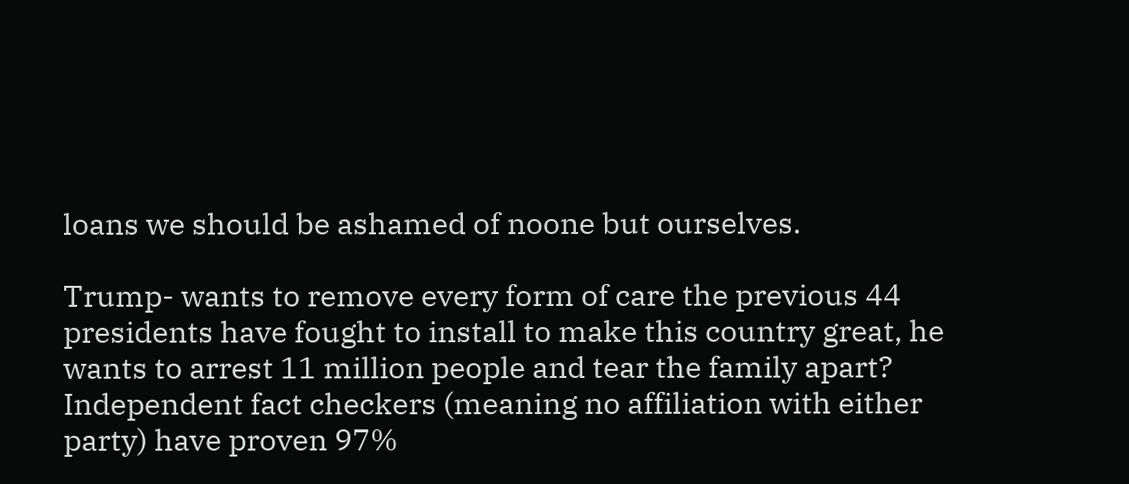loans we should be ashamed of noone but ourselves.

Trump- wants to remove every form of care the previous 44 presidents have fought to install to make this country great, he wants to arrest 11 million people and tear the family apart? Independent fact checkers (meaning no affiliation with either party) have proven 97%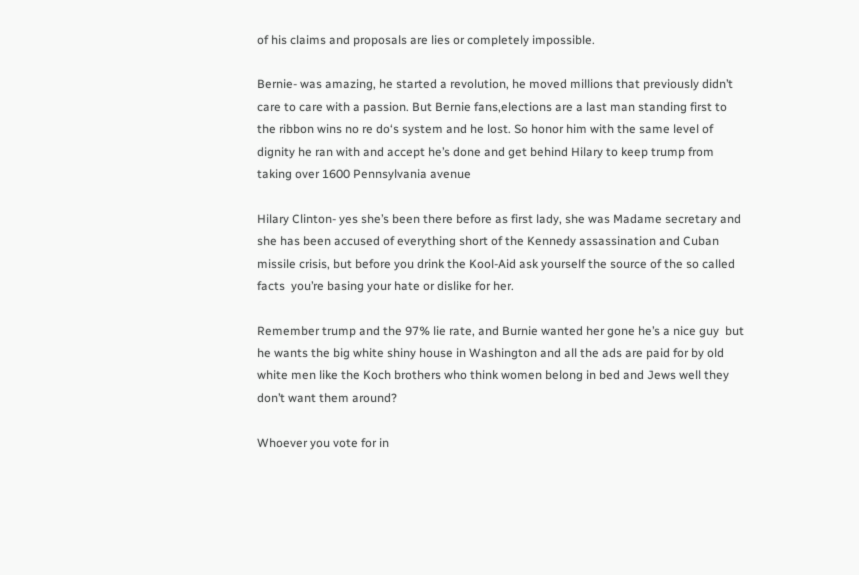of his claims and proposals are lies or completely impossible.

Bernie- was amazing, he started a revolution, he moved millions that previously didn’t care to care with a passion. But Bernie fans,elections are a last man standing first to the ribbon wins no re do‘s system and he lost. So honor him with the same level of dignity he ran with and accept he’s done and get behind Hilary to keep trump from taking over 1600 Pennsylvania avenue

Hilary Clinton- yes she’s been there before as first lady, she was Madame secretary and she has been accused of everything short of the Kennedy assassination and Cuban missile crisis, but before you drink the Kool-Aid ask yourself the source of the so called facts  you’re basing your hate or dislike for her.

Remember trump and the 97% lie rate, and Burnie wanted her gone he’s a nice guy  but he wants the big white shiny house in Washington and all the ads are paid for by old white men like the Koch brothers who think women belong in bed and Jews well they don’t want them around?

Whoever you vote for in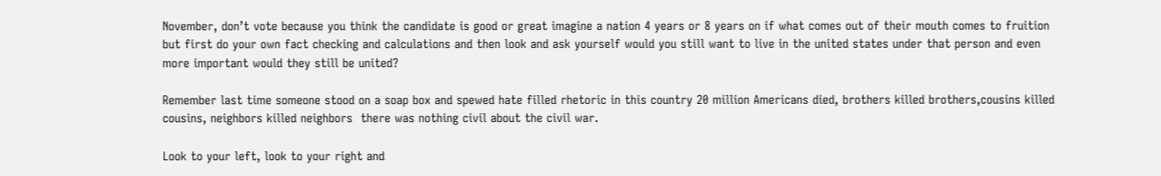November, don’t vote because you think the candidate is good or great imagine a nation 4 years or 8 years on if what comes out of their mouth comes to fruition but first do your own fact checking and calculations and then look and ask yourself would you still want to live in the united states under that person and even more important would they still be united?

Remember last time someone stood on a soap box and spewed hate filled rhetoric in this country 20 million Americans died, brothers killed brothers,cousins killed cousins, neighbors killed neighbors  there was nothing civil about the civil war.

Look to your left, look to your right and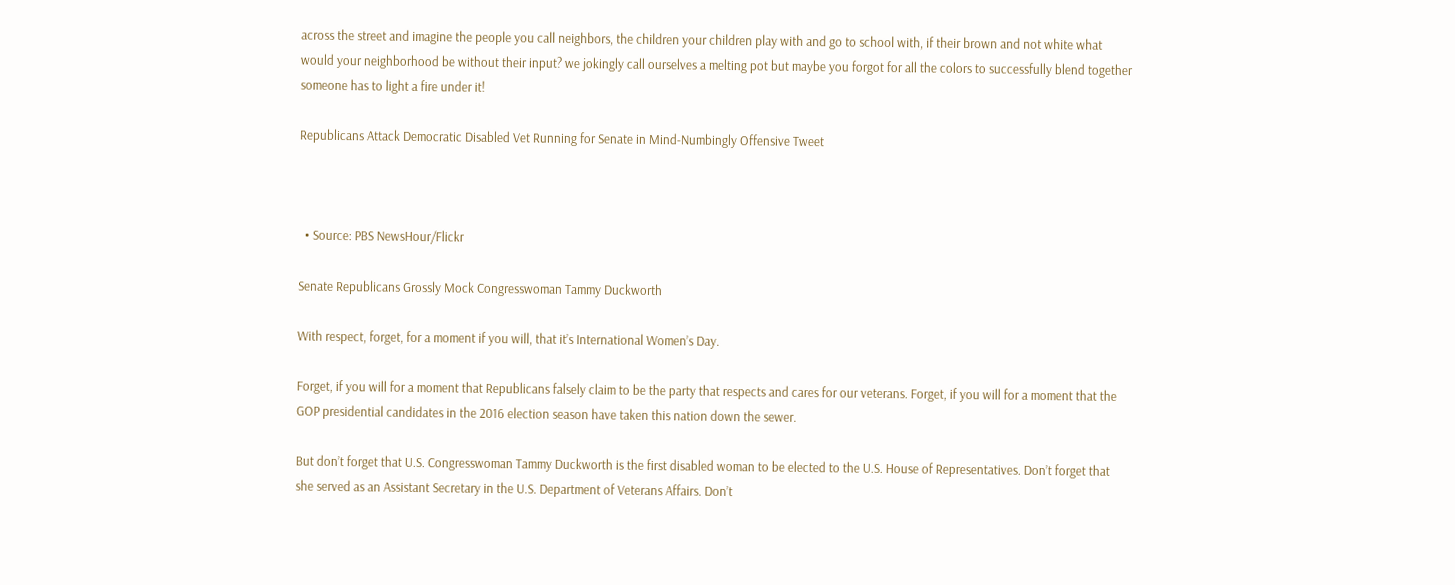across the street and imagine the people you call neighbors, the children your children play with and go to school with, if their brown and not white what would your neighborhood be without their input? we jokingly call ourselves a melting pot but maybe you forgot for all the colors to successfully blend together someone has to light a fire under it!

Republicans Attack Democratic Disabled Vet Running for Senate in Mind-Numbingly Offensive Tweet



  • Source: PBS NewsHour/Flickr

Senate Republicans Grossly Mock Congresswoman Tammy Duckworth

With respect, forget, for a moment if you will, that it’s International Women’s Day.

Forget, if you will for a moment that Republicans falsely claim to be the party that respects and cares for our veterans. Forget, if you will for a moment that the GOP presidential candidates in the 2016 election season have taken this nation down the sewer.

But don’t forget that U.S. Congresswoman Tammy Duckworth is the first disabled woman to be elected to the U.S. House of Representatives. Don’t forget that she served as an Assistant Secretary in the U.S. Department of Veterans Affairs. Don’t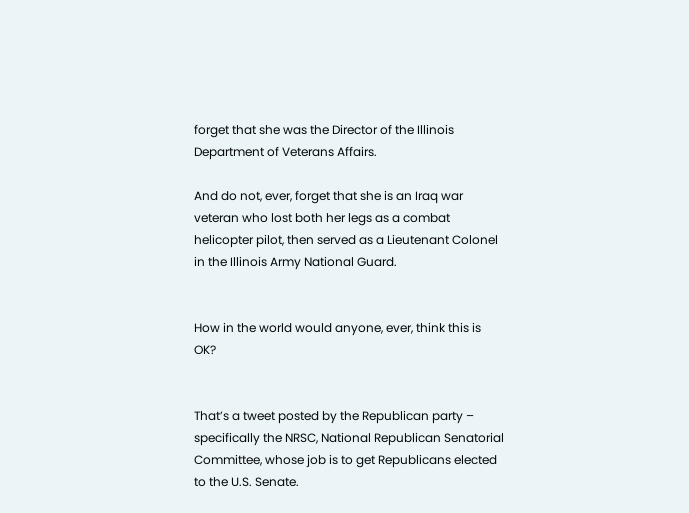forget that she was the Director of the Illinois Department of Veterans Affairs.

And do not, ever, forget that she is an Iraq war veteran who lost both her legs as a combat helicopter pilot, then served as a Lieutenant Colonel in the Illinois Army National Guard.


How in the world would anyone, ever, think this is OK?


That’s a tweet posted by the Republican party – specifically the NRSC, National Republican Senatorial Committee, whose job is to get Republicans elected to the U.S. Senate.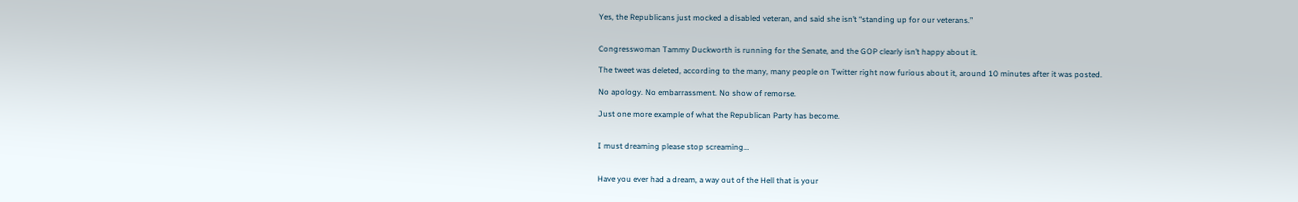Yes, the Republicans just mocked a disabled veteran, and said she isn’t “standing up for our veterans.”


Congresswoman Tammy Duckworth is running for the Senate, and the GOP clearly isn’t happy about it.

The tweet was deleted, according to the many, many people on Twitter right now furious about it, around 10 minutes after it was posted.

No apology. No embarrassment. No show of remorse.

Just one more example of what the Republican Party has become.


I must dreaming please stop screaming…


Have you ever had a dream, a way out of the Hell that is your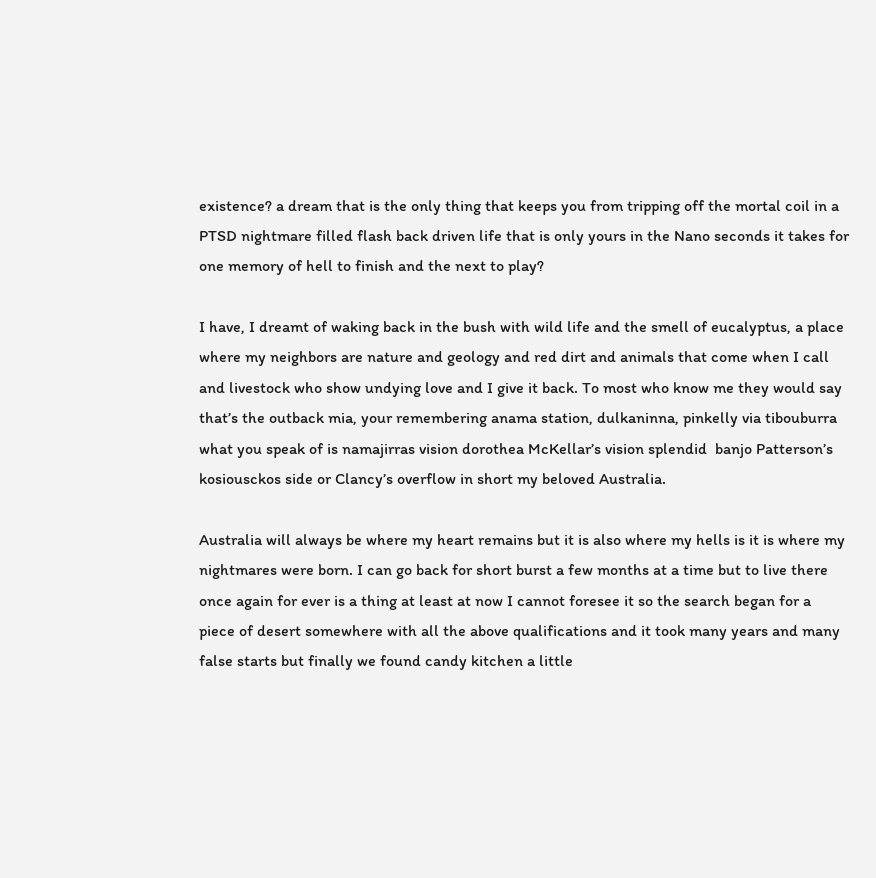existence? a dream that is the only thing that keeps you from tripping off the mortal coil in a PTSD nightmare filled flash back driven life that is only yours in the Nano seconds it takes for one memory of hell to finish and the next to play?

I have, I dreamt of waking back in the bush with wild life and the smell of eucalyptus, a place where my neighbors are nature and geology and red dirt and animals that come when I call and livestock who show undying love and I give it back. To most who know me they would say that’s the outback mia, your remembering anama station, dulkaninna, pinkelly via tibouburra what you speak of is namajirras vision dorothea McKellar’s vision splendid  banjo Patterson’s kosiousckos side or Clancy’s overflow in short my beloved Australia.

Australia will always be where my heart remains but it is also where my hells is it is where my nightmares were born. I can go back for short burst a few months at a time but to live there once again for ever is a thing at least at now I cannot foresee it so the search began for a piece of desert somewhere with all the above qualifications and it took many years and many false starts but finally we found candy kitchen a little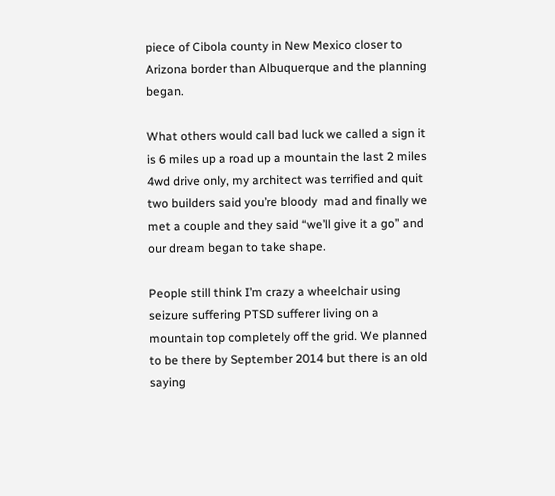piece of Cibola county in New Mexico closer to Arizona border than Albuquerque and the planning began.

What others would call bad luck we called a sign it is 6 miles up a road up a mountain the last 2 miles  4wd drive only, my architect was terrified and quit two builders said you’re bloody  mad and finally we met a couple and they said “we’ll give it a go” and our dream began to take shape.

People still think I’m crazy a wheelchair using seizure suffering PTSD sufferer living on a mountain top completely off the grid. We planned to be there by September 2014 but there is an old saying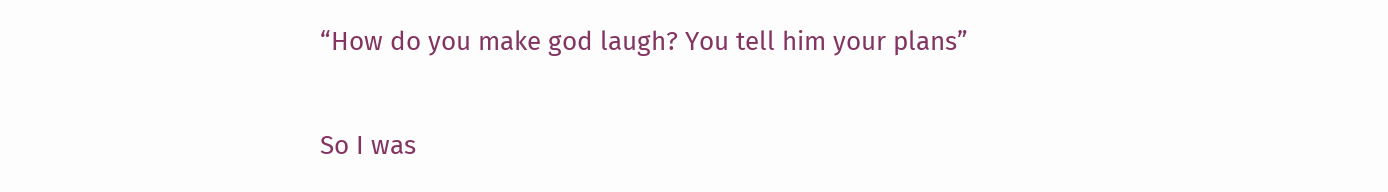“How do you make god laugh? You tell him your plans”

So I was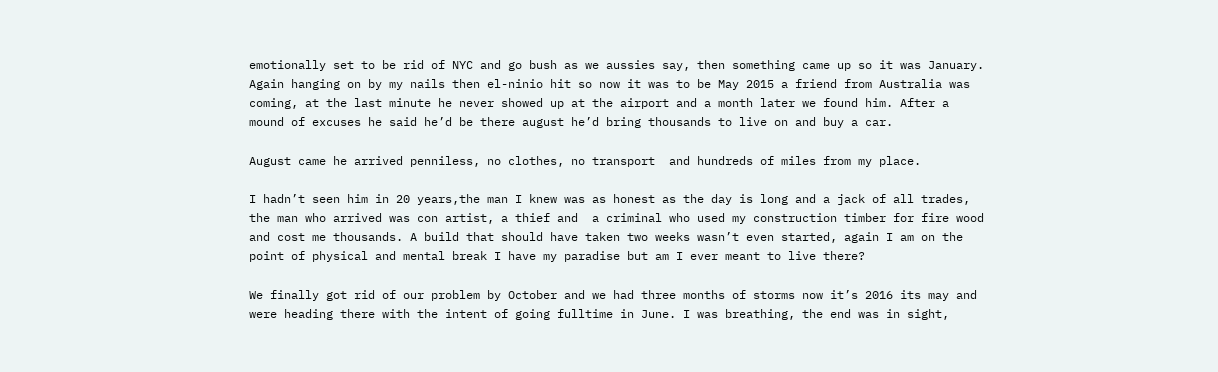emotionally set to be rid of NYC and go bush as we aussies say, then something came up so it was January. Again hanging on by my nails then el-ninio hit so now it was to be May 2015 a friend from Australia was coming, at the last minute he never showed up at the airport and a month later we found him. After a mound of excuses he said he’d be there august he’d bring thousands to live on and buy a car.

August came he arrived penniless, no clothes, no transport  and hundreds of miles from my place.

I hadn’t seen him in 20 years,the man I knew was as honest as the day is long and a jack of all trades, the man who arrived was con artist, a thief and  a criminal who used my construction timber for fire wood and cost me thousands. A build that should have taken two weeks wasn’t even started, again I am on the point of physical and mental break I have my paradise but am I ever meant to live there?

We finally got rid of our problem by October and we had three months of storms now it’s 2016 its may and were heading there with the intent of going fulltime in June. I was breathing, the end was in sight,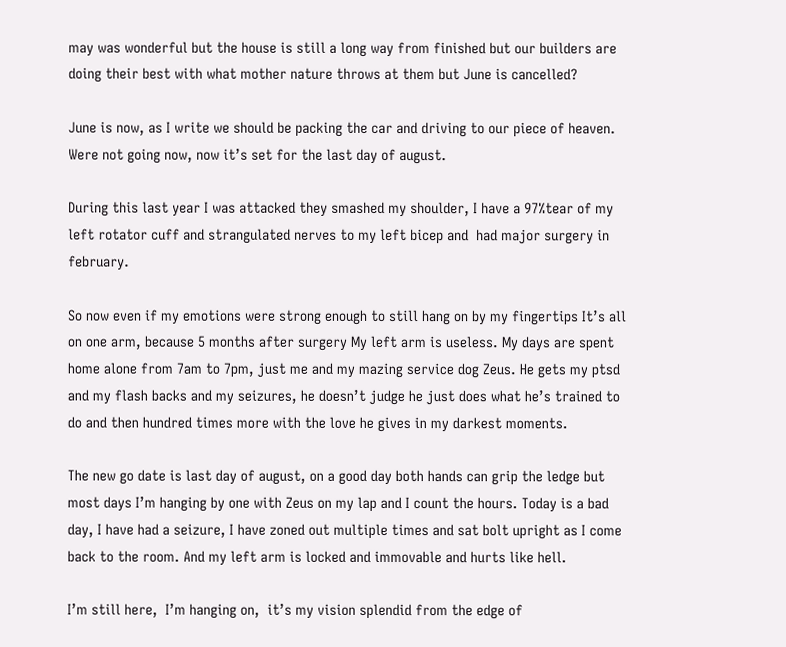may was wonderful but the house is still a long way from finished but our builders are doing their best with what mother nature throws at them but June is cancelled?

June is now, as I write we should be packing the car and driving to our piece of heaven. Were not going now, now it’s set for the last day of august.

During this last year I was attacked they smashed my shoulder, I have a 97%tear of my left rotator cuff and strangulated nerves to my left bicep and  had major surgery in february.

So now even if my emotions were strong enough to still hang on by my fingertips It’s all on one arm, because 5 months after surgery My left arm is useless. My days are spent home alone from 7am to 7pm, just me and my mazing service dog Zeus. He gets my ptsd and my flash backs and my seizures, he doesn’t judge he just does what he’s trained to do and then hundred times more with the love he gives in my darkest moments.

The new go date is last day of august, on a good day both hands can grip the ledge but most days I’m hanging by one with Zeus on my lap and I count the hours. Today is a bad day, I have had a seizure, I have zoned out multiple times and sat bolt upright as I come back to the room. And my left arm is locked and immovable and hurts like hell.

I’m still here,  I’m hanging on,  it’s my vision splendid from the edge of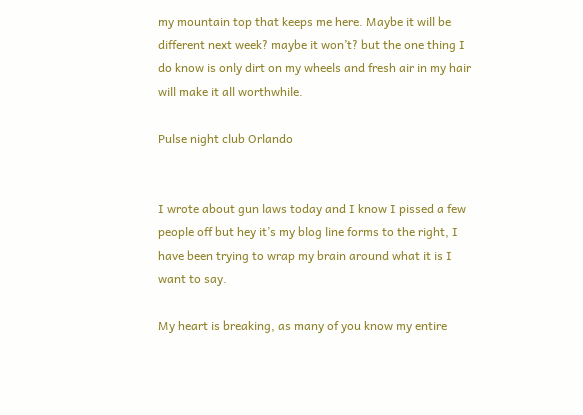my mountain top that keeps me here. Maybe it will be different next week? maybe it won’t? but the one thing I do know is only dirt on my wheels and fresh air in my hair will make it all worthwhile.

Pulse night club Orlando


I wrote about gun laws today and I know I pissed a few people off but hey it’s my blog line forms to the right, I have been trying to wrap my brain around what it is I want to say.

My heart is breaking, as many of you know my entire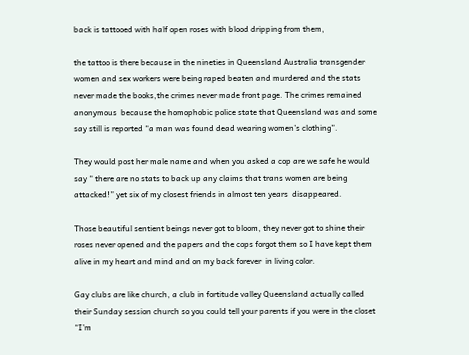back is tattooed with half open roses with blood dripping from them,

the tattoo is there because in the nineties in Queensland Australia transgender women and sex workers were being raped beaten and murdered and the stats never made the books,the crimes never made front page. The crimes remained anonymous  because the homophobic police state that Queensland was and some say still is reported “a man was found dead wearing women’s clothing”.

They would post her male name and when you asked a cop are we safe he would say “ there are no stats to back up any claims that trans women are being attacked!” yet six of my closest friends in almost ten years  disappeared.

Those beautiful sentient beings never got to bloom, they never got to shine their roses never opened and the papers and the cops forgot them so I have kept them alive in my heart and mind and on my back forever  in living color.

Gay clubs are like church, a club in fortitude valley Queensland actually called their Sunday session church so you could tell your parents if you were in the closet “I’m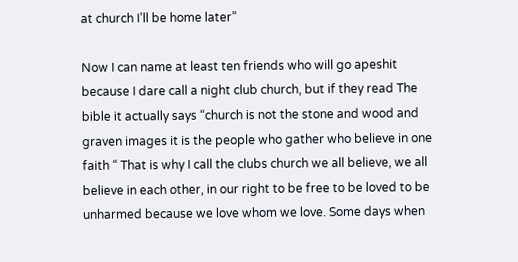at church I’ll be home later”

Now I can name at least ten friends who will go apeshit because I dare call a night club church, but if they read The bible it actually says “church is not the stone and wood and graven images it is the people who gather who believe in one faith “ That is why I call the clubs church we all believe, we all believe in each other, in our right to be free to be loved to be unharmed because we love whom we love. Some days when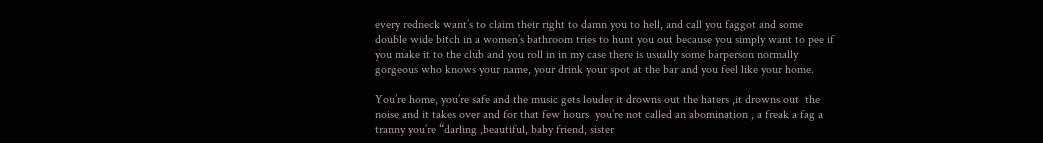every redneck want’s to claim their right to damn you to hell, and call you faggot and some double wide bitch in a women’s bathroom tries to hunt you out because you simply want to pee if you make it to the club and you roll in in my case there is usually some barperson normally gorgeous who knows your name, your drink your spot at the bar and you feel like your home.

You’re home, you’re safe and the music gets louder it drowns out the haters ,it drowns out  the noise and it takes over and for that few hours  you’re not called an abomination , a freak a fag a tranny you’re “darling ,beautiful, baby friend, sister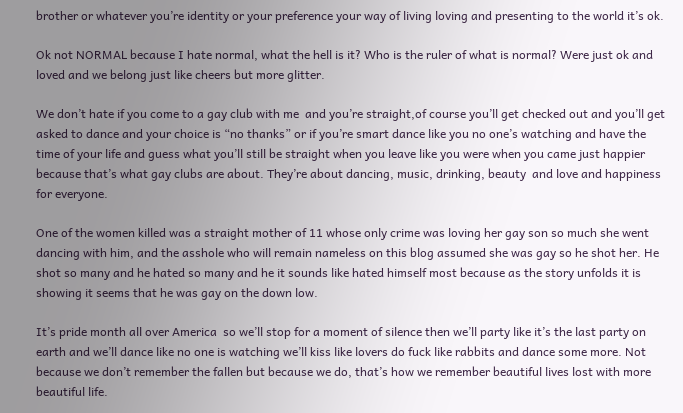brother or whatever you’re identity or your preference your way of living loving and presenting to the world it’s ok.

Ok not NORMAL because I hate normal, what the hell is it? Who is the ruler of what is normal? Were just ok and loved and we belong just like cheers but more glitter.

We don’t hate if you come to a gay club with me  and you’re straight,of course you’ll get checked out and you’ll get asked to dance and your choice is “no thanks” or if you’re smart dance like you no one’s watching and have the time of your life and guess what you’ll still be straight when you leave like you were when you came just happier because that’s what gay clubs are about. They’re about dancing, music, drinking, beauty  and love and happiness for everyone.

One of the women killed was a straight mother of 11 whose only crime was loving her gay son so much she went dancing with him, and the asshole who will remain nameless on this blog assumed she was gay so he shot her. He shot so many and he hated so many and he it sounds like hated himself most because as the story unfolds it is showing it seems that he was gay on the down low.

It’s pride month all over America  so we’ll stop for a moment of silence then we’ll party like it’s the last party on earth and we’ll dance like no one is watching we’ll kiss like lovers do fuck like rabbits and dance some more. Not because we don’t remember the fallen but because we do, that’s how we remember beautiful lives lost with more beautiful life.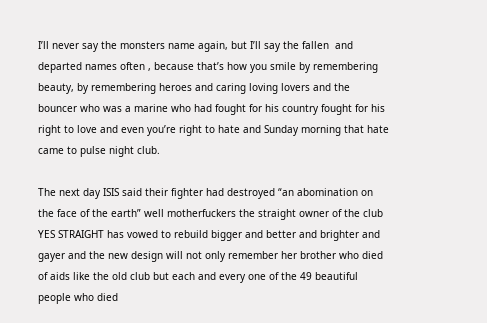I’ll never say the monsters name again, but I’ll say the fallen  and departed names often , because that’s how you smile by remembering beauty, by remembering heroes and caring loving lovers and the bouncer who was a marine who had fought for his country fought for his right to love and even you’re right to hate and Sunday morning that hate came to pulse night club.

The next day ISIS said their fighter had destroyed “an abomination on the face of the earth” well motherfuckers the straight owner of the club YES STRAIGHT has vowed to rebuild bigger and better and brighter and gayer and the new design will not only remember her brother who died of aids like the old club but each and every one of the 49 beautiful people who died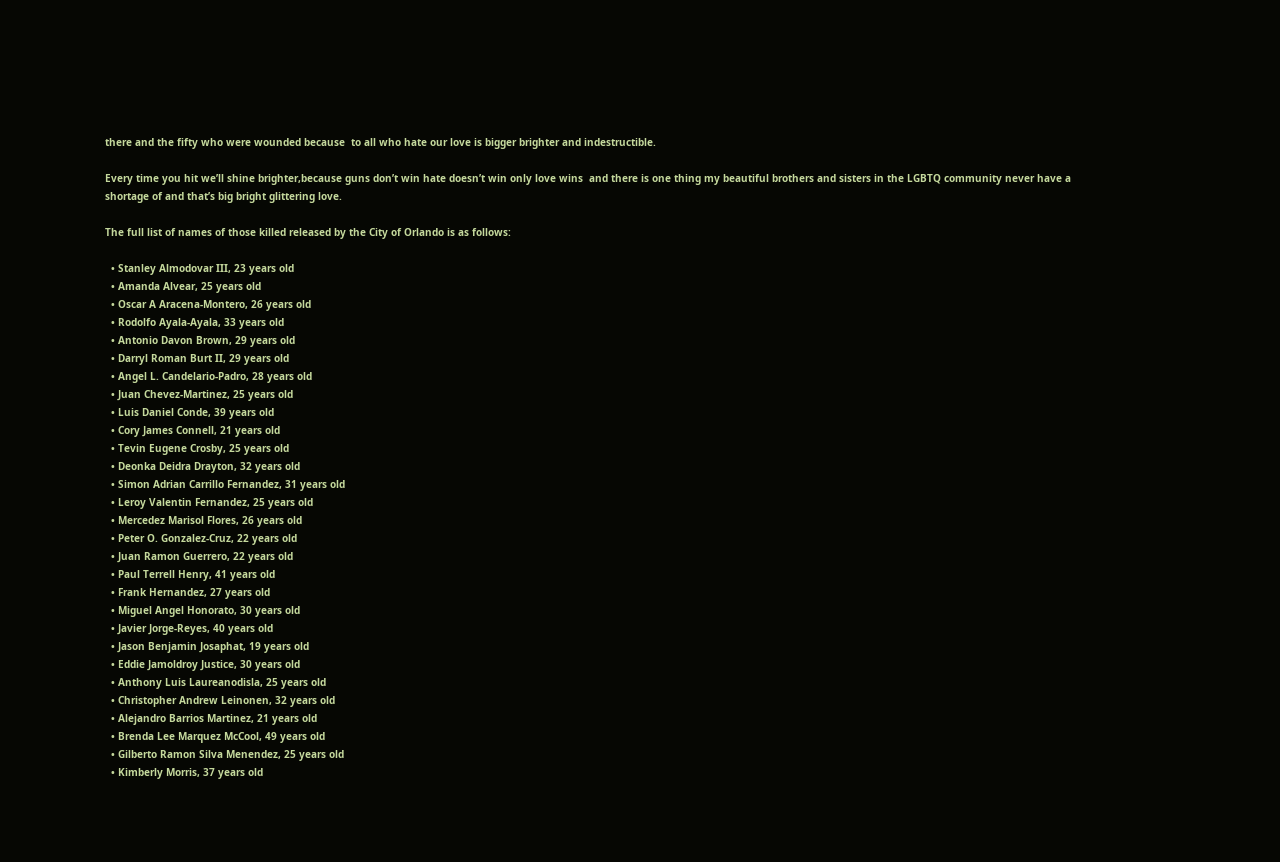there and the fifty who were wounded because  to all who hate our love is bigger brighter and indestructible.

Every time you hit we’ll shine brighter,because guns don’t win hate doesn’t win only love wins  and there is one thing my beautiful brothers and sisters in the LGBTQ community never have a shortage of and that’s big bright glittering love.

The full list of names of those killed released by the City of Orlando is as follows:

  • Stanley Almodovar III, 23 years old
  • Amanda Alvear, 25 years old
  • Oscar A Aracena-Montero, 26 years old
  • Rodolfo Ayala-Ayala, 33 years old
  • Antonio Davon Brown, 29 years old
  • Darryl Roman Burt II, 29 years old
  • Angel L. Candelario-Padro, 28 years old
  • Juan Chevez-Martinez, 25 years old
  • Luis Daniel Conde, 39 years old
  • Cory James Connell, 21 years old
  • Tevin Eugene Crosby, 25 years old
  • Deonka Deidra Drayton, 32 years old
  • Simon Adrian Carrillo Fernandez, 31 years old
  • Leroy Valentin Fernandez, 25 years old
  • Mercedez Marisol Flores, 26 years old
  • Peter O. Gonzalez-Cruz, 22 years old
  • Juan Ramon Guerrero, 22 years old
  • Paul Terrell Henry, 41 years old
  • Frank Hernandez, 27 years old
  • Miguel Angel Honorato, 30 years old
  • Javier Jorge-Reyes, 40 years old
  • Jason Benjamin Josaphat, 19 years old
  • Eddie Jamoldroy Justice, 30 years old
  • Anthony Luis Laureanodisla, 25 years old
  • Christopher Andrew Leinonen, 32 years old
  • Alejandro Barrios Martinez, 21 years old
  • Brenda Lee Marquez McCool, 49 years old
  • Gilberto Ramon Silva Menendez, 25 years old
  • Kimberly Morris, 37 years old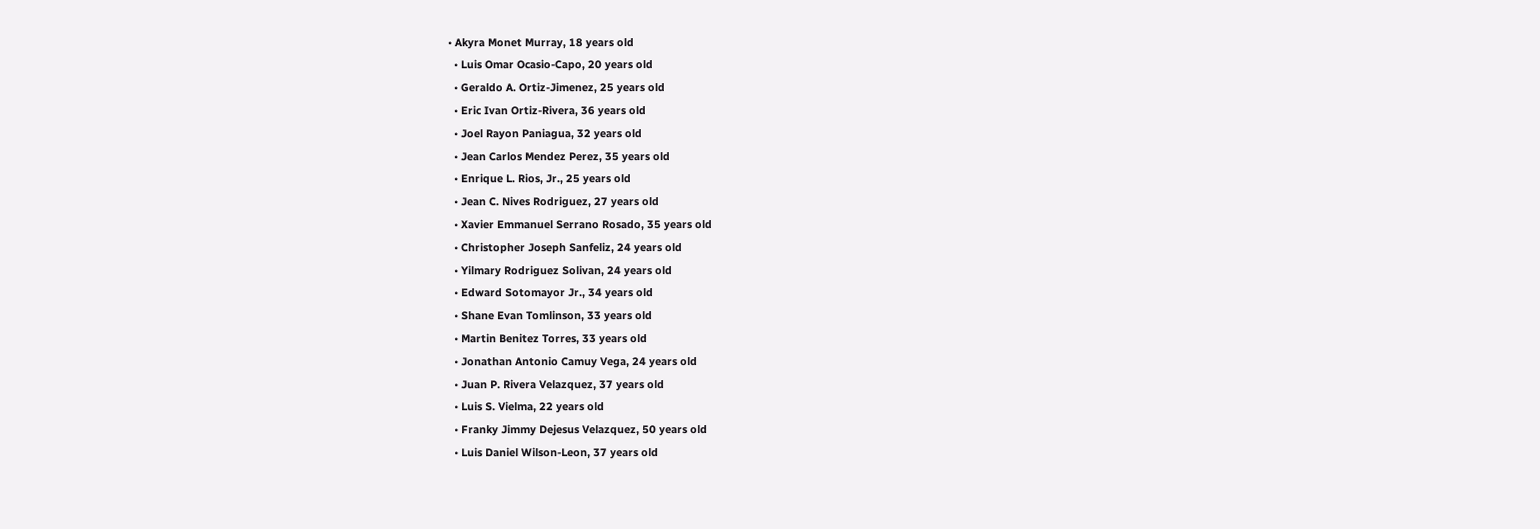• Akyra Monet Murray, 18 years old
  • Luis Omar Ocasio-Capo, 20 years old
  • Geraldo A. Ortiz-Jimenez, 25 years old
  • Eric Ivan Ortiz-Rivera, 36 years old
  • Joel Rayon Paniagua, 32 years old
  • Jean Carlos Mendez Perez, 35 years old
  • Enrique L. Rios, Jr., 25 years old
  • Jean C. Nives Rodriguez, 27 years old
  • Xavier Emmanuel Serrano Rosado, 35 years old
  • Christopher Joseph Sanfeliz, 24 years old
  • Yilmary Rodriguez Solivan, 24 years old
  • Edward Sotomayor Jr., 34 years old
  • Shane Evan Tomlinson, 33 years old
  • Martin Benitez Torres, 33 years old
  • Jonathan Antonio Camuy Vega, 24 years old
  • Juan P. Rivera Velazquez, 37 years old
  • Luis S. Vielma, 22 years old
  • Franky Jimmy Dejesus Velazquez, 50 years old
  • Luis Daniel Wilson-Leon, 37 years old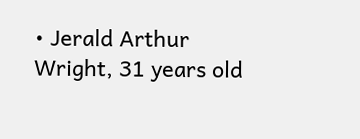• Jerald Arthur Wright, 31 years old